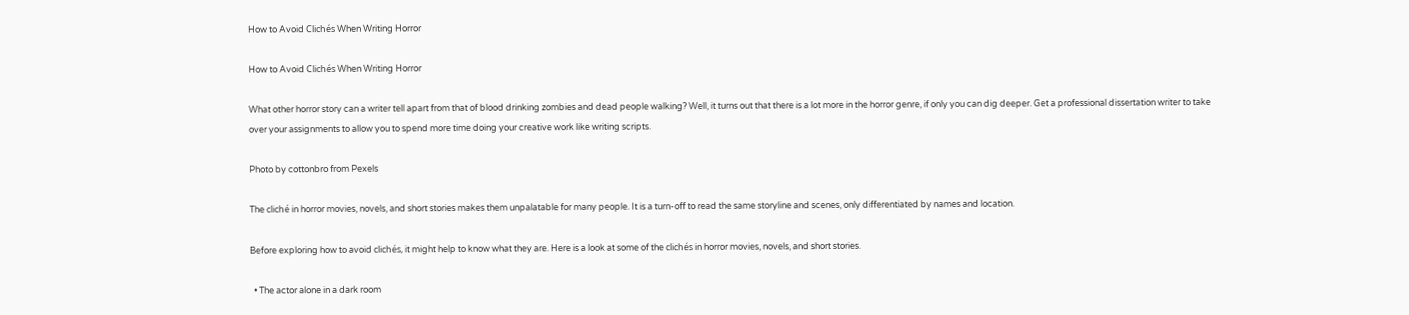How to Avoid Clichés When Writing Horror

How to Avoid Clichés When Writing Horror

What other horror story can a writer tell apart from that of blood drinking zombies and dead people walking? Well, it turns out that there is a lot more in the horror genre, if only you can dig deeper. Get a professional dissertation writer to take over your assignments to allow you to spend more time doing your creative work like writing scripts.

Photo by cottonbro from Pexels

The cliché in horror movies, novels, and short stories makes them unpalatable for many people. It is a turn-off to read the same storyline and scenes, only differentiated by names and location.

Before exploring how to avoid clichés, it might help to know what they are. Here is a look at some of the clichés in horror movies, novels, and short stories.

  • The actor alone in a dark room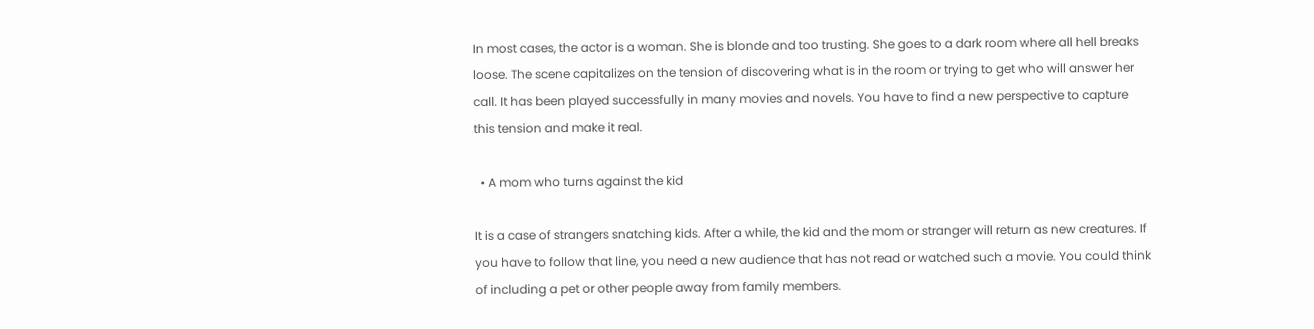In most cases, the actor is a woman. She is blonde and too trusting. She goes to a dark room where all hell breaks loose. The scene capitalizes on the tension of discovering what is in the room or trying to get who will answer her call. It has been played successfully in many movies and novels. You have to find a new perspective to capture this tension and make it real.

  • A mom who turns against the kid

It is a case of strangers snatching kids. After a while, the kid and the mom or stranger will return as new creatures. If you have to follow that line, you need a new audience that has not read or watched such a movie. You could think of including a pet or other people away from family members.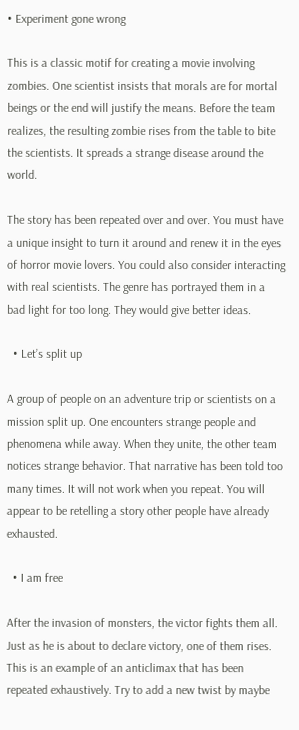• Experiment gone wrong

This is a classic motif for creating a movie involving zombies. One scientist insists that morals are for mortal beings or the end will justify the means. Before the team realizes, the resulting zombie rises from the table to bite the scientists. It spreads a strange disease around the world.

The story has been repeated over and over. You must have a unique insight to turn it around and renew it in the eyes of horror movie lovers. You could also consider interacting with real scientists. The genre has portrayed them in a bad light for too long. They would give better ideas.

  • Let’s split up

A group of people on an adventure trip or scientists on a mission split up. One encounters strange people and phenomena while away. When they unite, the other team notices strange behavior. That narrative has been told too many times. It will not work when you repeat. You will appear to be retelling a story other people have already exhausted.

  • I am free

After the invasion of monsters, the victor fights them all. Just as he is about to declare victory, one of them rises. This is an example of an anticlimax that has been repeated exhaustively. Try to add a new twist by maybe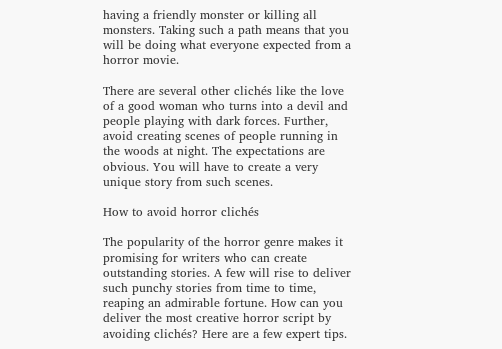having a friendly monster or killing all monsters. Taking such a path means that you will be doing what everyone expected from a horror movie.

There are several other clichés like the love of a good woman who turns into a devil and people playing with dark forces. Further, avoid creating scenes of people running in the woods at night. The expectations are obvious. You will have to create a very unique story from such scenes.

How to avoid horror clichés

The popularity of the horror genre makes it promising for writers who can create outstanding stories. A few will rise to deliver such punchy stories from time to time, reaping an admirable fortune. How can you deliver the most creative horror script by avoiding clichés? Here are a few expert tips.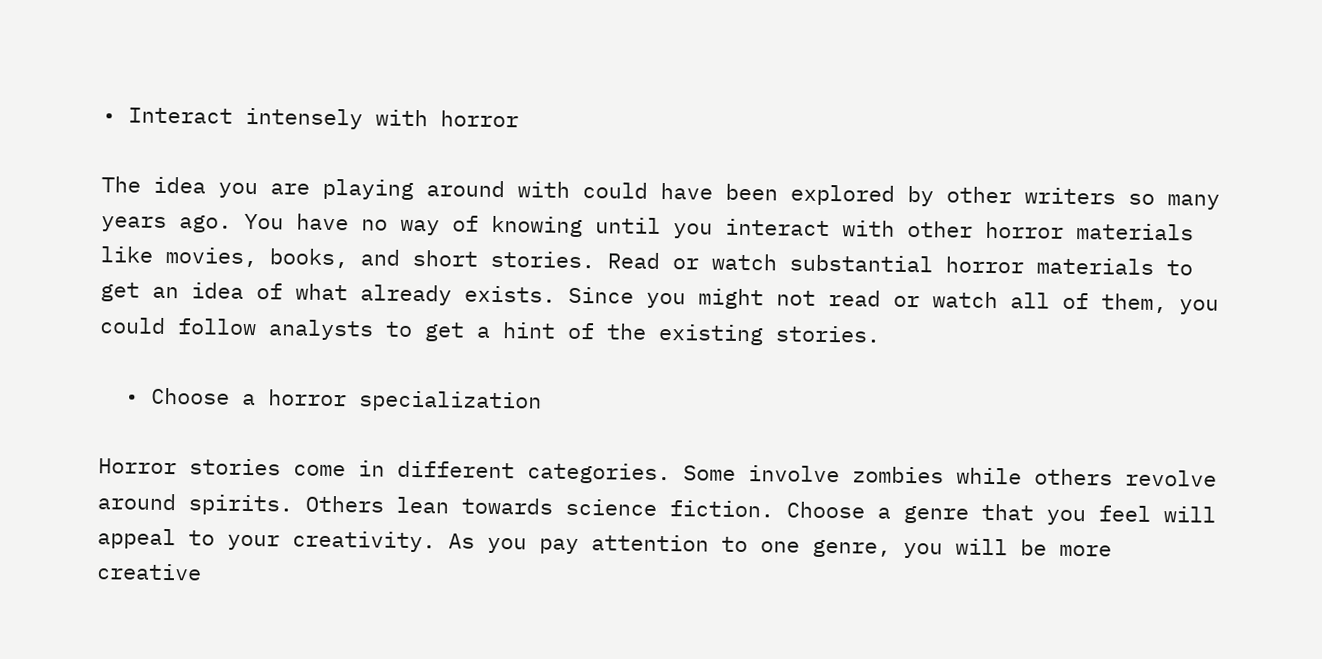• Interact intensely with horror

The idea you are playing around with could have been explored by other writers so many years ago. You have no way of knowing until you interact with other horror materials like movies, books, and short stories. Read or watch substantial horror materials to get an idea of what already exists. Since you might not read or watch all of them, you could follow analysts to get a hint of the existing stories.

  • Choose a horror specialization

Horror stories come in different categories. Some involve zombies while others revolve around spirits. Others lean towards science fiction. Choose a genre that you feel will appeal to your creativity. As you pay attention to one genre, you will be more creative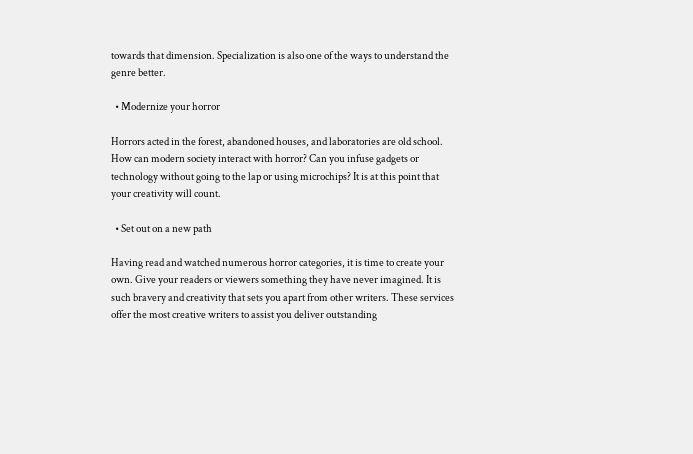towards that dimension. Specialization is also one of the ways to understand the genre better.

  • Modernize your horror

Horrors acted in the forest, abandoned houses, and laboratories are old school. How can modern society interact with horror? Can you infuse gadgets or technology without going to the lap or using microchips? It is at this point that your creativity will count.

  • Set out on a new path

Having read and watched numerous horror categories, it is time to create your own. Give your readers or viewers something they have never imagined. It is such bravery and creativity that sets you apart from other writers. These services offer the most creative writers to assist you deliver outstanding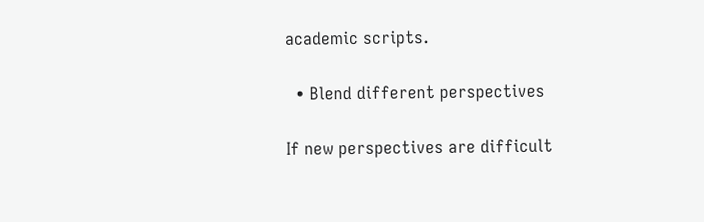academic scripts.

  • Blend different perspectives

If new perspectives are difficult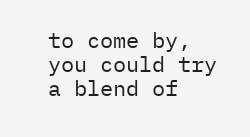to come by, you could try a blend of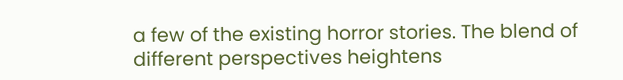a few of the existing horror stories. The blend of different perspectives heightens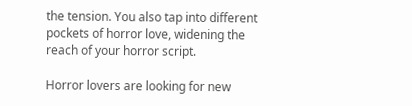the tension. You also tap into different pockets of horror love, widening the reach of your horror script.

Horror lovers are looking for new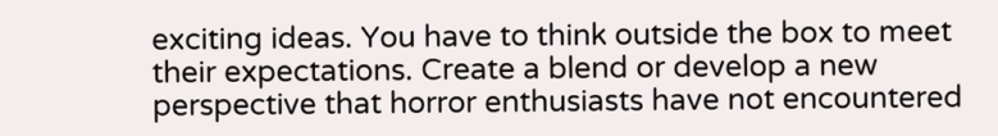exciting ideas. You have to think outside the box to meet their expectations. Create a blend or develop a new perspective that horror enthusiasts have not encountered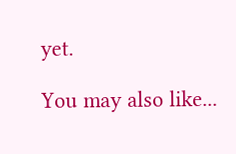yet.

You may also like...